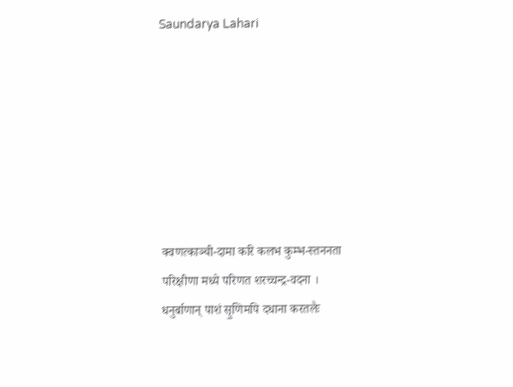Saundarya Lahari







क्वणत्काञ्ची-दामा करि कलभ कुम्भ-स्तननता
परिक्षीणा मध्ये परिणत शरच्चन्द्र-वदना ।
धनुर्बाणान् पाशं सृ॒णिमपि दधाना करतलैः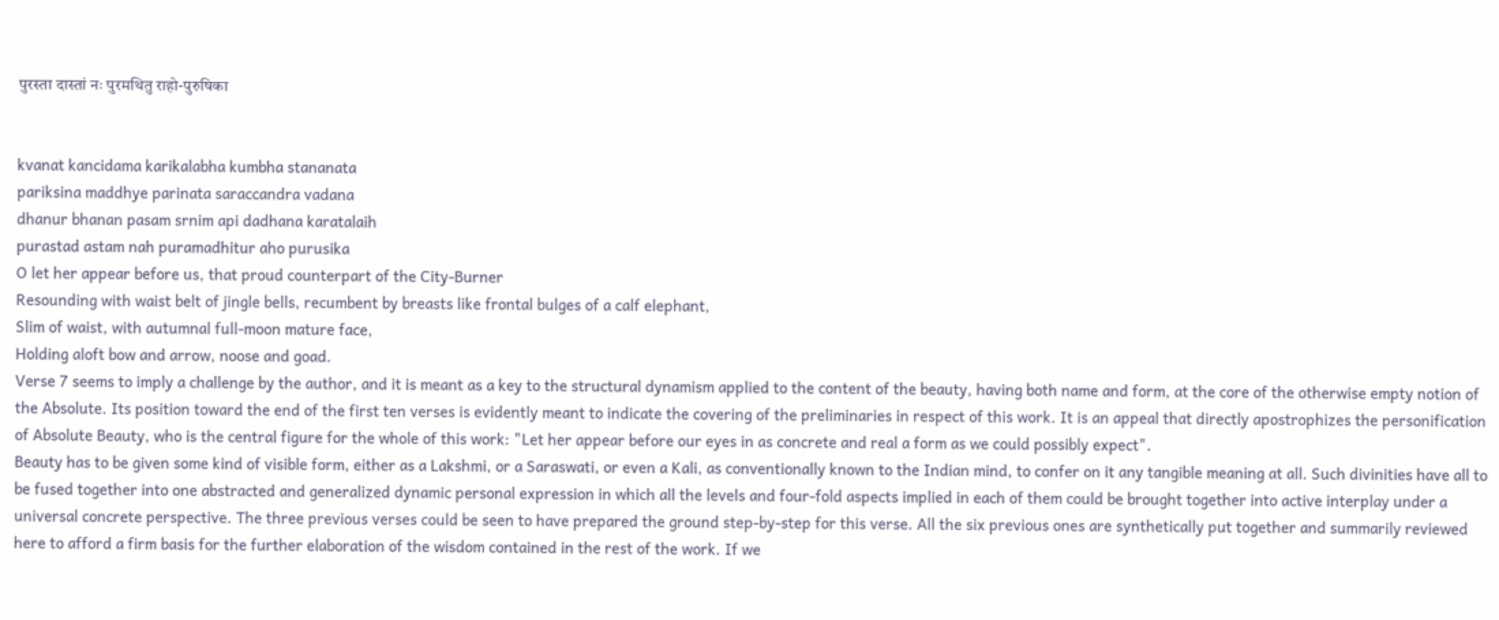पुरस्ता दास्तां नः पुरमथितु राहो-पुरुषिका


kvanat kancidama karikalabha kumbha stananata
pariksina maddhye parinata saraccandra vadana
dhanur bhanan pasam srnim api dadhana karatalaih
purastad astam nah puramadhitur aho purusika
O let her appear before us, that proud counterpart of the City-Burner
Resounding with waist belt of jingle bells, recumbent by breasts like frontal bulges of a calf elephant,
Slim of waist, with autumnal full-moon mature face,
Holding aloft bow and arrow, noose and goad.
Verse 7 seems to imply a challenge by the author, and it is meant as a key to the structural dynamism applied to the content of the beauty, having both name and form, at the core of the otherwise empty notion of the Absolute. Its position toward the end of the first ten verses is evidently meant to indicate the covering of the preliminaries in respect of this work. It is an appeal that directly apostrophizes the personification of Absolute Beauty, who is the central figure for the whole of this work: "Let her appear before our eyes in as concrete and real a form as we could possibly expect".
Beauty has to be given some kind of visible form, either as a Lakshmi, or a Saraswati, or even a Kali, as conventionally known to the Indian mind, to confer on it any tangible meaning at all. Such divinities have all to be fused together into one abstracted and generalized dynamic personal expression in which all the levels and four-fold aspects implied in each of them could be brought together into active interplay under a universal concrete perspective. The three previous verses could be seen to have prepared the ground step-by-step for this verse. All the six previous ones are synthetically put together and summarily reviewed here to afford a firm basis for the further elaboration of the wisdom contained in the rest of the work. If we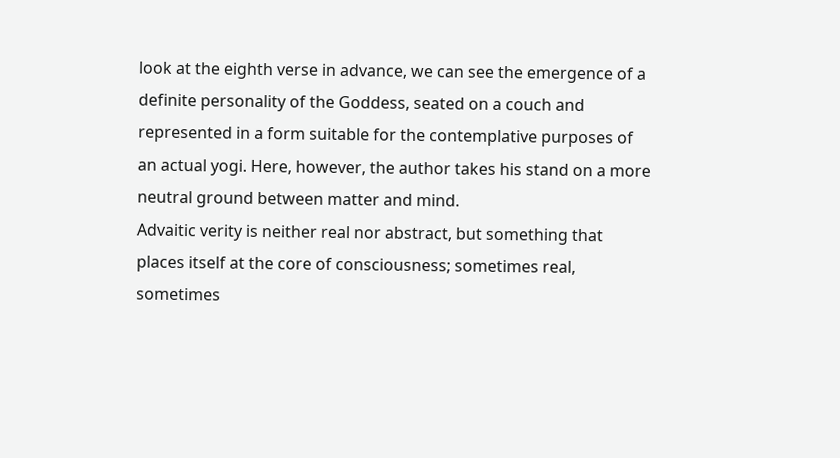look at the eighth verse in advance, we can see the emergence of a definite personality of the Goddess, seated on a couch and represented in a form suitable for the contemplative purposes of an actual yogi. Here, however, the author takes his stand on a more neutral ground between matter and mind.
Advaitic verity is neither real nor abstract, but something that places itself at the core of consciousness; sometimes real, sometimes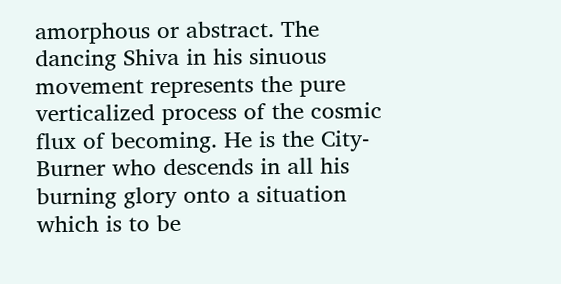amorphous or abstract. The dancing Shiva in his sinuous movement represents the pure verticalized process of the cosmic flux of becoming. He is the City-Burner who descends in all his burning glory onto a situation which is to be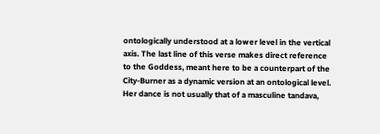ontologically understood at a lower level in the vertical axis. The last line of this verse makes direct reference to the Goddess, meant here to be a counterpart of the City-Burner as a dynamic version at an ontological level. Her dance is not usually that of a masculine tandava,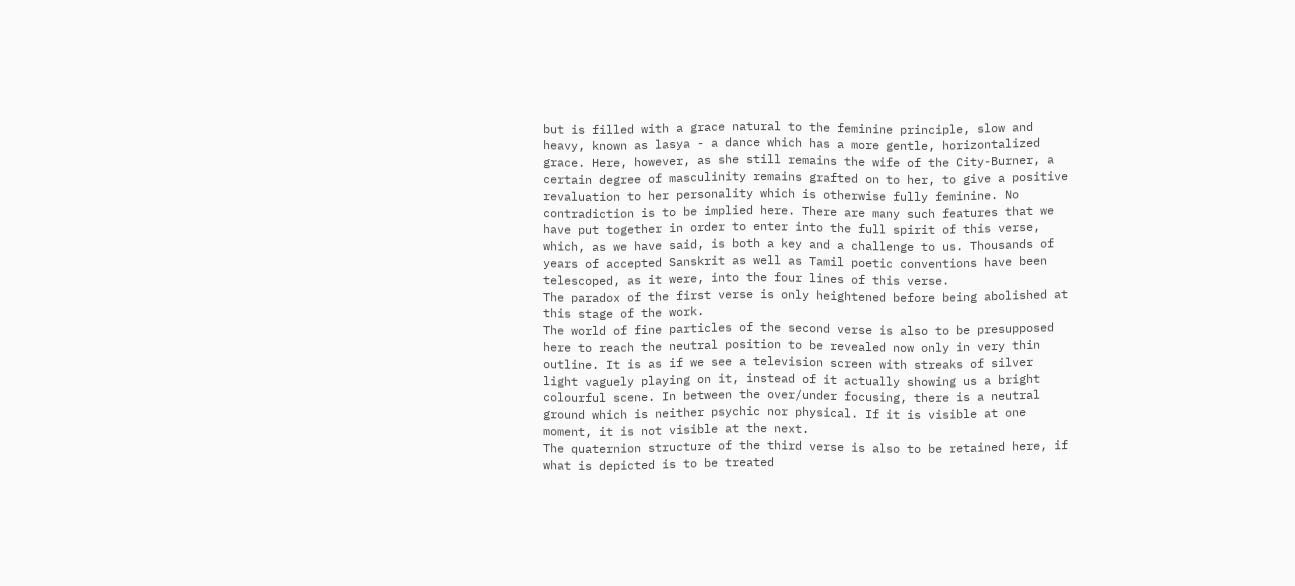but is filled with a grace natural to the feminine principle, slow and heavy, known as lasya - a dance which has a more gentle, horizontalized grace. Here, however, as she still remains the wife of the City-Burner, a certain degree of masculinity remains grafted on to her, to give a positive revaluation to her personality which is otherwise fully feminine. No contradiction is to be implied here. There are many such features that we have put together in order to enter into the full spirit of this verse, which, as we have said, is both a key and a challenge to us. Thousands of years of accepted Sanskrit as well as Tamil poetic conventions have been telescoped, as it were, into the four lines of this verse.
The paradox of the first verse is only heightened before being abolished at this stage of the work.
The world of fine particles of the second verse is also to be presupposed here to reach the neutral position to be revealed now only in very thin outline. It is as if we see a television screen with streaks of silver light vaguely playing on it, instead of it actually showing us a bright colourful scene. In between the over/under focusing, there is a neutral ground which is neither psychic nor physical. If it is visible at one moment, it is not visible at the next.
The quaternion structure of the third verse is also to be retained here, if what is depicted is to be treated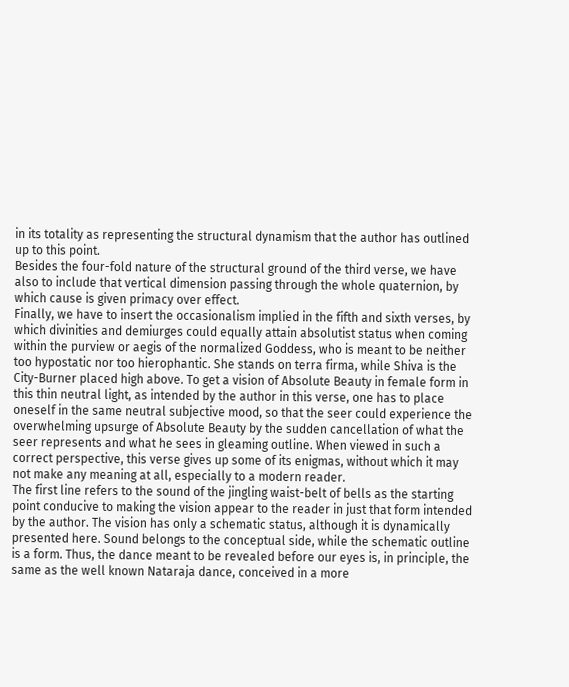in its totality as representing the structural dynamism that the author has outlined up to this point.
Besides the four-fold nature of the structural ground of the third verse, we have also to include that vertical dimension passing through the whole quaternion, by which cause is given primacy over effect.
Finally, we have to insert the occasionalism implied in the fifth and sixth verses, by which divinities and demiurges could equally attain absolutist status when coming within the purview or aegis of the normalized Goddess, who is meant to be neither too hypostatic nor too hierophantic. She stands on terra firma, while Shiva is the City-Burner placed high above. To get a vision of Absolute Beauty in female form in this thin neutral light, as intended by the author in this verse, one has to place oneself in the same neutral subjective mood, so that the seer could experience the overwhelming upsurge of Absolute Beauty by the sudden cancellation of what the seer represents and what he sees in gleaming outline. When viewed in such a correct perspective, this verse gives up some of its enigmas, without which it may not make any meaning at all, especially to a modern reader.
The first line refers to the sound of the jingling waist-belt of bells as the starting point conducive to making the vision appear to the reader in just that form intended by the author. The vision has only a schematic status, although it is dynamically presented here. Sound belongs to the conceptual side, while the schematic outline is a form. Thus, the dance meant to be revealed before our eyes is, in principle, the same as the well known Nataraja dance, conceived in a more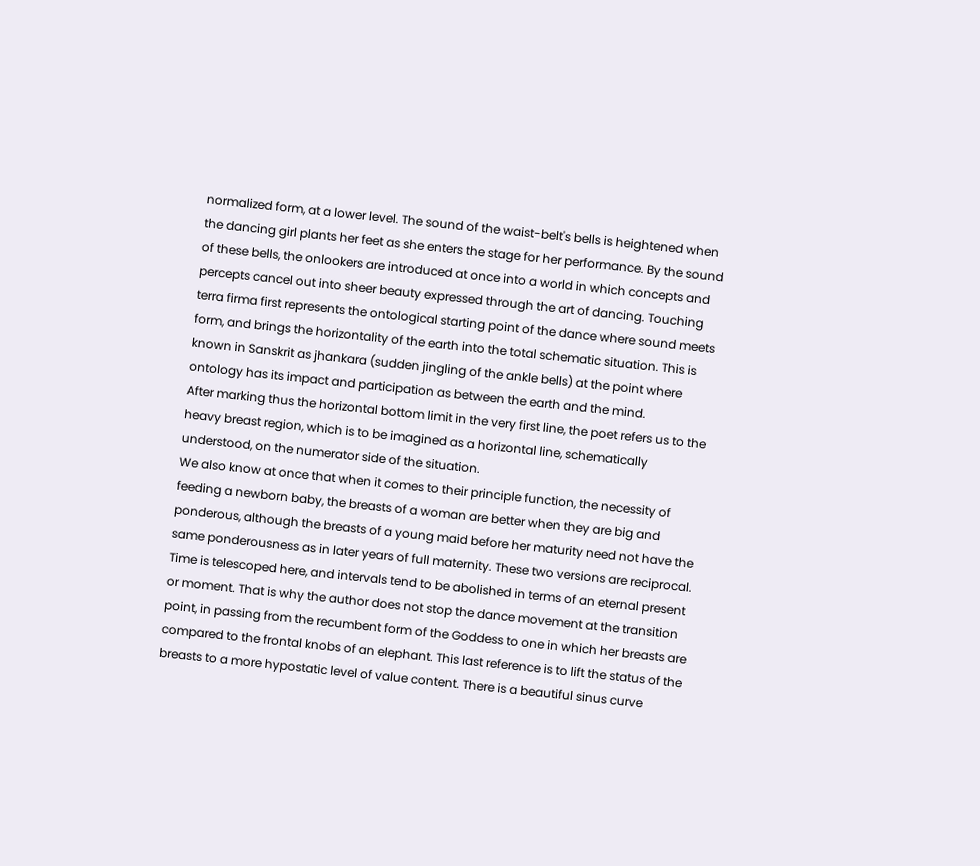normalized form, at a lower level. The sound of the waist-belt's bells is heightened when the dancing girl plants her feet as she enters the stage for her performance. By the sound of these bells, the onlookers are introduced at once into a world in which concepts and percepts cancel out into sheer beauty expressed through the art of dancing. Touching terra firma first represents the ontological starting point of the dance where sound meets form, and brings the horizontality of the earth into the total schematic situation. This is known in Sanskrit as jhankara (sudden jingling of the ankle bells) at the point where ontology has its impact and participation as between the earth and the mind.
After marking thus the horizontal bottom limit in the very first line, the poet refers us to the heavy breast region, which is to be imagined as a horizontal line, schematically understood, on the numerator side of the situation.
We also know at once that when it comes to their principle function, the necessity of feeding a newborn baby, the breasts of a woman are better when they are big and ponderous, although the breasts of a young maid before her maturity need not have the same ponderousness as in later years of full maternity. These two versions are reciprocal. Time is telescoped here, and intervals tend to be abolished in terms of an eternal present or moment. That is why the author does not stop the dance movement at the transition point, in passing from the recumbent form of the Goddess to one in which her breasts are compared to the frontal knobs of an elephant. This last reference is to lift the status of the breasts to a more hypostatic level of value content. There is a beautiful sinus curve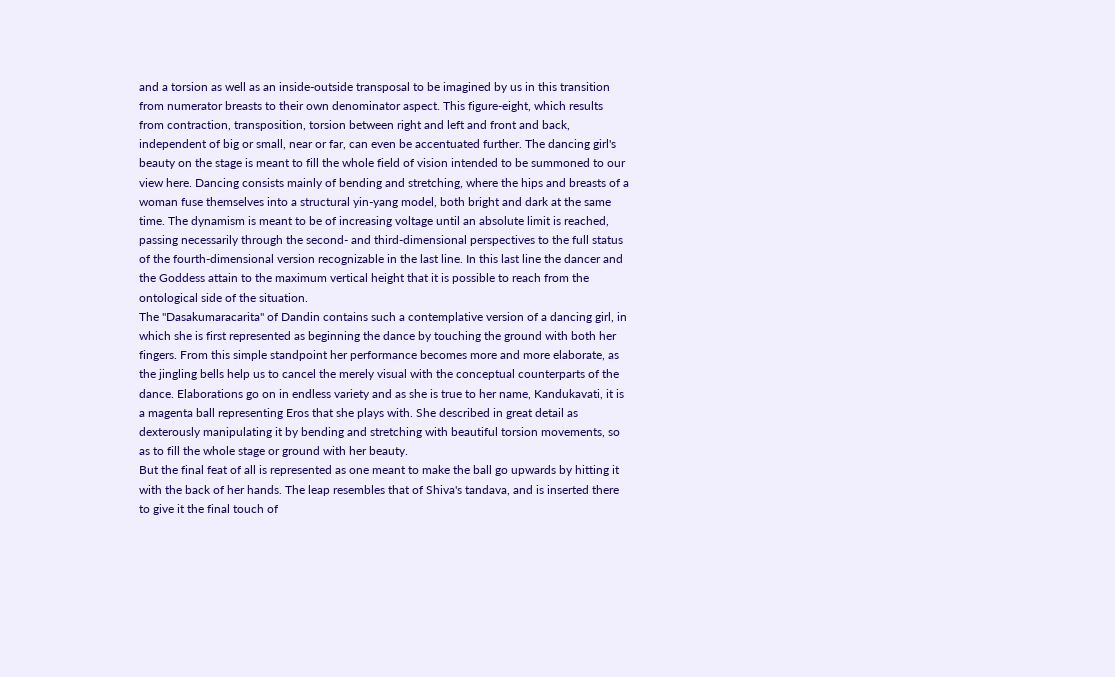and a torsion as well as an inside-outside transposal to be imagined by us in this transition from numerator breasts to their own denominator aspect. This figure-eight, which results from contraction, transposition, torsion between right and left and front and back, independent of big or small, near or far, can even be accentuated further. The dancing girl's beauty on the stage is meant to fill the whole field of vision intended to be summoned to our view here. Dancing consists mainly of bending and stretching, where the hips and breasts of a woman fuse themselves into a structural yin-yang model, both bright and dark at the same time. The dynamism is meant to be of increasing voltage until an absolute limit is reached, passing necessarily through the second- and third-dimensional perspectives to the full status of the fourth-dimensional version recognizable in the last line. In this last line the dancer and the Goddess attain to the maximum vertical height that it is possible to reach from the ontological side of the situation.
The "Dasakumaracarita" of Dandin contains such a contemplative version of a dancing girl, in which she is first represented as beginning the dance by touching the ground with both her fingers. From this simple standpoint her performance becomes more and more elaborate, as the jingling bells help us to cancel the merely visual with the conceptual counterparts of the dance. Elaborations go on in endless variety and as she is true to her name, Kandukavati, it is a magenta ball representing Eros that she plays with. She described in great detail as dexterously manipulating it by bending and stretching with beautiful torsion movements, so as to fill the whole stage or ground with her beauty.
But the final feat of all is represented as one meant to make the ball go upwards by hitting it with the back of her hands. The leap resembles that of Shiva's tandava, and is inserted there to give it the final touch of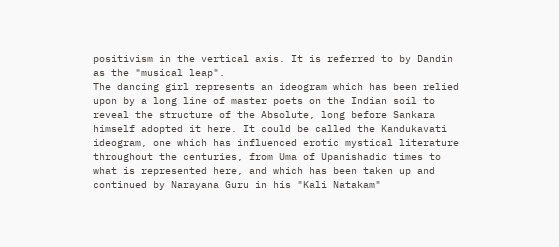positivism in the vertical axis. It is referred to by Dandin as the "musical leap".
The dancing girl represents an ideogram which has been relied upon by a long line of master poets on the Indian soil to reveal the structure of the Absolute, long before Sankara himself adopted it here. It could be called the Kandukavati ideogram, one which has influenced erotic mystical literature throughout the centuries, from Uma of Upanishadic times to what is represented here, and which has been taken up and continued by Narayana Guru in his "Kali Natakam"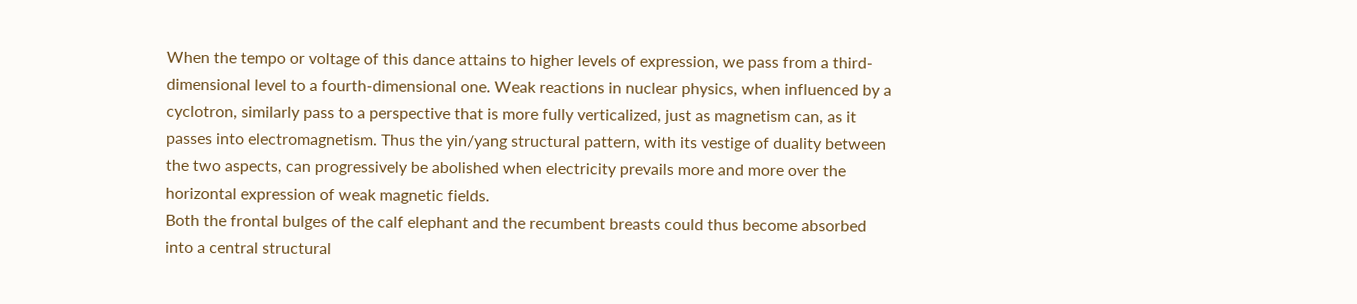When the tempo or voltage of this dance attains to higher levels of expression, we pass from a third-dimensional level to a fourth-dimensional one. Weak reactions in nuclear physics, when influenced by a cyclotron, similarly pass to a perspective that is more fully verticalized, just as magnetism can, as it passes into electromagnetism. Thus the yin/yang structural pattern, with its vestige of duality between the two aspects, can progressively be abolished when electricity prevails more and more over the horizontal expression of weak magnetic fields.
Both the frontal bulges of the calf elephant and the recumbent breasts could thus become absorbed into a central structural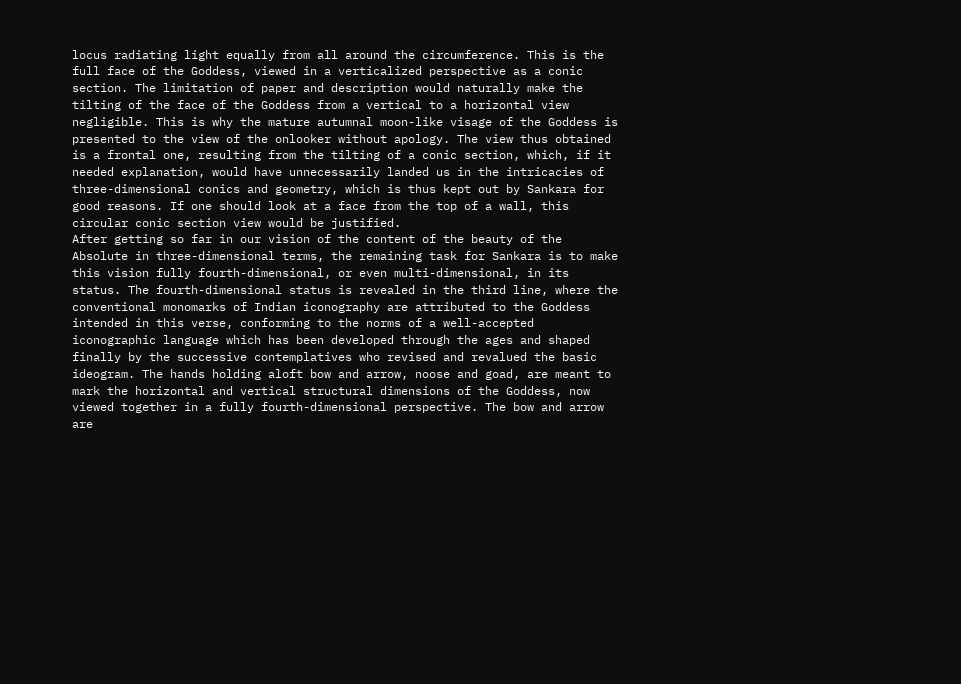locus radiating light equally from all around the circumference. This is the full face of the Goddess, viewed in a verticalized perspective as a conic section. The limitation of paper and description would naturally make the tilting of the face of the Goddess from a vertical to a horizontal view negligible. This is why the mature autumnal moon-like visage of the Goddess is presented to the view of the onlooker without apology. The view thus obtained is a frontal one, resulting from the tilting of a conic section, which, if it needed explanation, would have unnecessarily landed us in the intricacies of three-dimensional conics and geometry, which is thus kept out by Sankara for good reasons. If one should look at a face from the top of a wall, this circular conic section view would be justified.
After getting so far in our vision of the content of the beauty of the Absolute in three-dimensional terms, the remaining task for Sankara is to make this vision fully fourth-dimensional, or even multi-dimensional, in its status. The fourth-dimensional status is revealed in the third line, where the conventional monomarks of Indian iconography are attributed to the Goddess intended in this verse, conforming to the norms of a well-accepted iconographic language which has been developed through the ages and shaped finally by the successive contemplatives who revised and revalued the basic ideogram. The hands holding aloft bow and arrow, noose and goad, are meant to mark the horizontal and vertical structural dimensions of the Goddess, now viewed together in a fully fourth-dimensional perspective. The bow and arrow are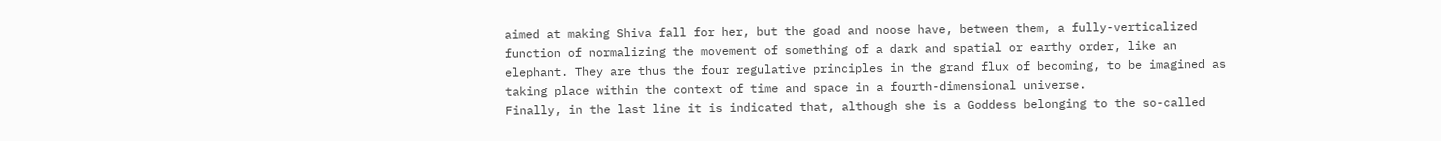aimed at making Shiva fall for her, but the goad and noose have, between them, a fully-verticalized function of normalizing the movement of something of a dark and spatial or earthy order, like an elephant. They are thus the four regulative principles in the grand flux of becoming, to be imagined as taking place within the context of time and space in a fourth-dimensional universe.
Finally, in the last line it is indicated that, although she is a Goddess belonging to the so-called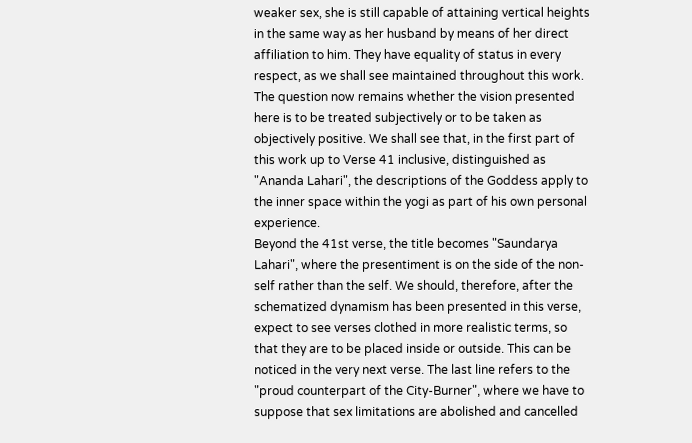weaker sex, she is still capable of attaining vertical heights in the same way as her husband by means of her direct affiliation to him. They have equality of status in every respect, as we shall see maintained throughout this work.
The question now remains whether the vision presented here is to be treated subjectively or to be taken as objectively positive. We shall see that, in the first part of this work up to Verse 41 inclusive, distinguished as "Ananda Lahari", the descriptions of the Goddess apply to the inner space within the yogi as part of his own personal experience.
Beyond the 41st verse, the title becomes "Saundarya Lahari", where the presentiment is on the side of the non-self rather than the self. We should, therefore, after the schematized dynamism has been presented in this verse, expect to see verses clothed in more realistic terms, so that they are to be placed inside or outside. This can be noticed in the very next verse. The last line refers to the "proud counterpart of the City-Burner", where we have to suppose that sex limitations are abolished and cancelled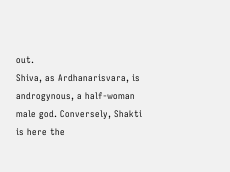out.
Shiva, as Ardhanarisvara, is androgynous, a half-woman male god. Conversely, Shakti is here the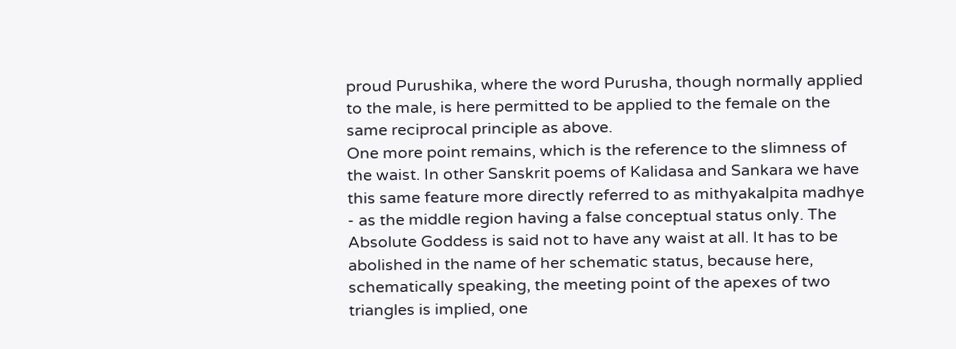proud Purushika, where the word Purusha, though normally applied to the male, is here permitted to be applied to the female on the same reciprocal principle as above.
One more point remains, which is the reference to the slimness of the waist. In other Sanskrit poems of Kalidasa and Sankara we have this same feature more directly referred to as mithyakalpita madhye - as the middle region having a false conceptual status only. The Absolute Goddess is said not to have any waist at all. It has to be abolished in the name of her schematic status, because here, schematically speaking, the meeting point of the apexes of two triangles is implied, one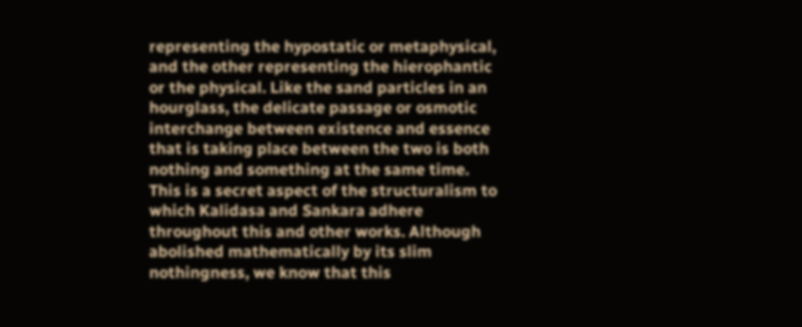representing the hypostatic or metaphysical, and the other representing the hierophantic or the physical. Like the sand particles in an hourglass, the delicate passage or osmotic interchange between existence and essence that is taking place between the two is both nothing and something at the same time. This is a secret aspect of the structuralism to which Kalidasa and Sankara adhere throughout this and other works. Although abolished mathematically by its slim nothingness, we know that this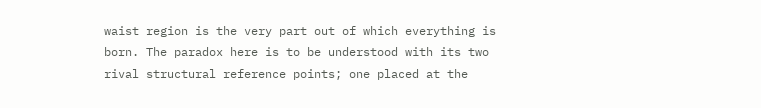waist region is the very part out of which everything is born. The paradox here is to be understood with its two rival structural reference points; one placed at the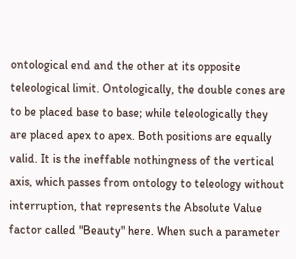ontological end and the other at its opposite teleological limit. Ontologically, the double cones are to be placed base to base; while teleologically they are placed apex to apex. Both positions are equally valid. It is the ineffable nothingness of the vertical axis, which passes from ontology to teleology without interruption, that represents the Absolute Value factor called "Beauty" here. When such a parameter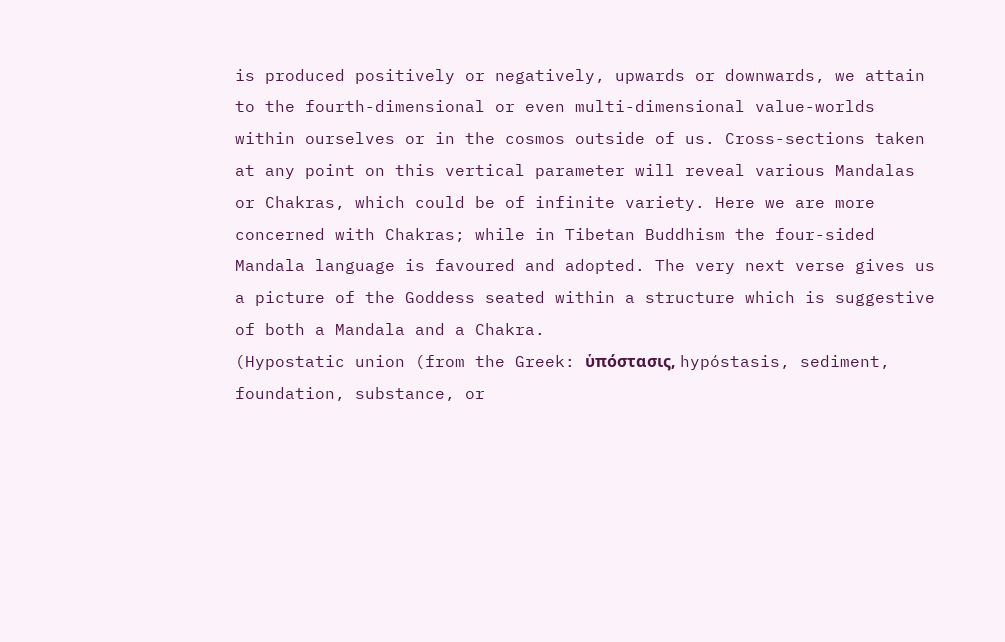is produced positively or negatively, upwards or downwards, we attain to the fourth-dimensional or even multi-dimensional value-worlds within ourselves or in the cosmos outside of us. Cross-sections taken at any point on this vertical parameter will reveal various Mandalas or Chakras, which could be of infinite variety. Here we are more concerned with Chakras; while in Tibetan Buddhism the four-sided Mandala language is favoured and adopted. The very next verse gives us a picture of the Goddess seated within a structure which is suggestive of both a Mandala and a Chakra.
(Hypostatic union (from the Greek: ὑπόστασις, hypóstasis, sediment, foundation, substance, or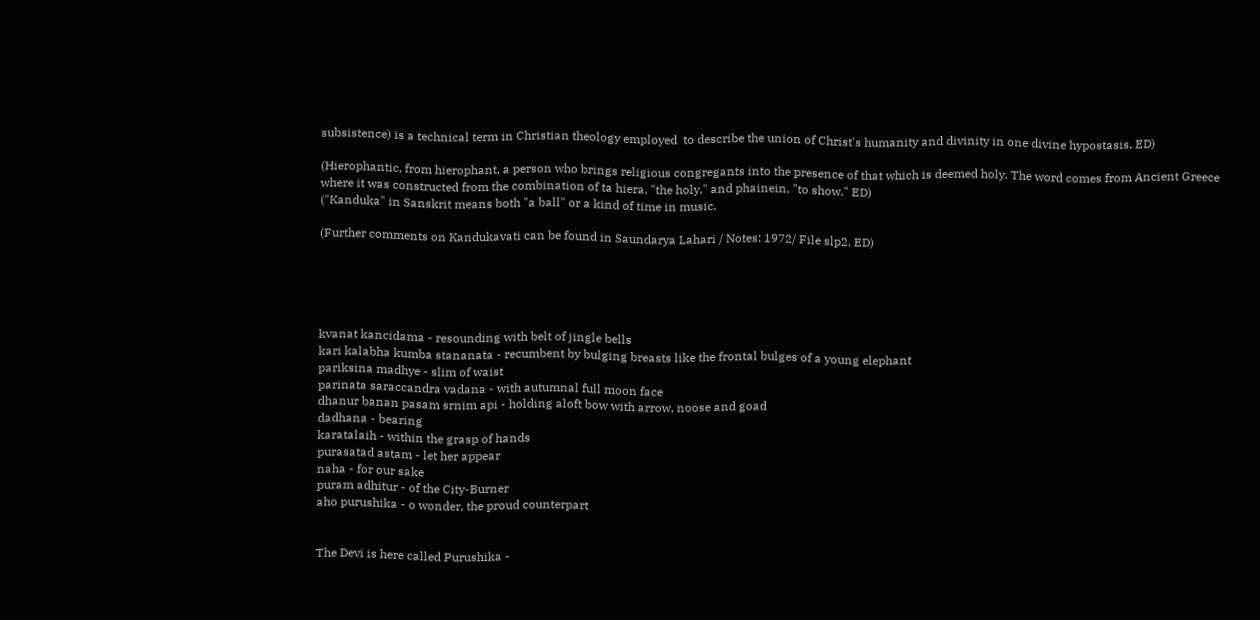subsistence) is a technical term in Christian theology employed  to describe the union of Christ's humanity and divinity in one divine hypostasis. ED)

(Hierophantic, from hierophant, a person who brings religious congregants into the presence of that which is deemed holy. The word comes from Ancient Greece where it was constructed from the combination of ta hiera, "the holy," and phainein, "to show." ED)
("Kanduka" in Sanskrit means both "a ball" or a kind of time in music.

(Further comments on Kandukavati can be found in Saundarya Lahari / Notes: 1972/ File slp2. ED)





kvanat kancidama - resounding with belt of jingle bells
kari kalabha kumba stananata - recumbent by bulging breasts like the frontal bulges of a young elephant
pariksina madhye - slim of waist
parinata saraccandra vadana - with autumnal full moon face
dhanur banan pasam srnim api - holding aloft bow with arrow, noose and goad
dadhana - bearing
karatalaih - within the grasp of hands
purasatad astam - let her appear
naha - for our sake
puram adhitur - of the City-Burner
aho purushika - o wonder, the proud counterpart


The Devi is here called Purushika -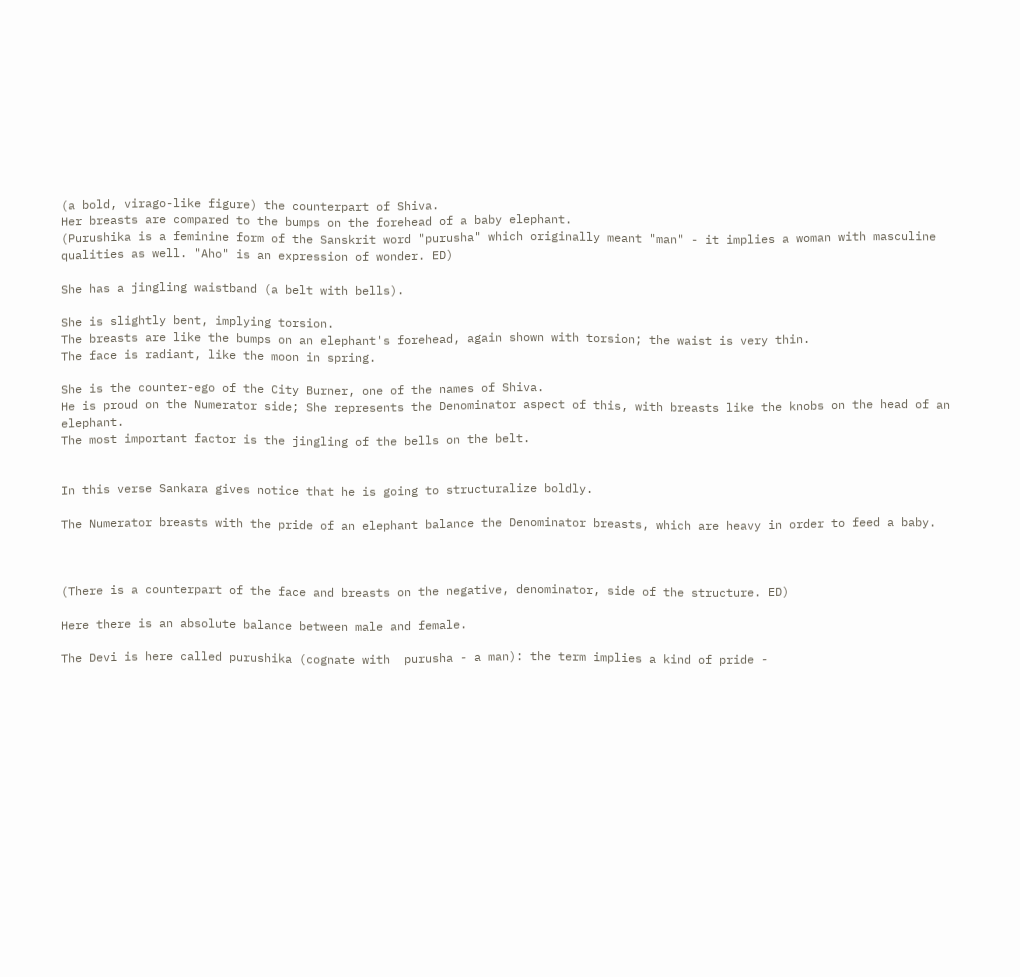(a bold, virago-like figure) the counterpart of Shiva.
Her breasts are compared to the bumps on the forehead of a baby elephant.
(Purushika is a feminine form of the Sanskrit word "purusha" which originally meant "man" - it implies a woman with masculine qualities as well. "Aho" is an expression of wonder. ED)

She has a jingling waistband (a belt with bells).

She is slightly bent, implying torsion.
The breasts are like the bumps on an elephant's forehead, again shown with torsion; the waist is very thin.
The face is radiant, like the moon in spring.

She is the counter-ego of the City Burner, one of the names of Shiva.
He is proud on the Numerator side; She represents the Denominator aspect of this, with breasts like the knobs on the head of an elephant.
The most important factor is the jingling of the bells on the belt.


In this verse Sankara gives notice that he is going to structuralize boldly.

The Numerator breasts with the pride of an elephant balance the Denominator breasts, which are heavy in order to feed a baby.



(There is a counterpart of the face and breasts on the negative, denominator, side of the structure. ED)

Here there is an absolute balance between male and female.

The Devi is here called purushika (cognate with  purusha - a man): the term implies a kind of pride -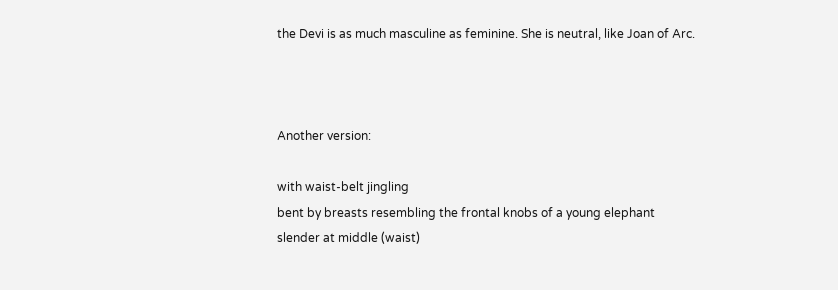the Devi is as much masculine as feminine. She is neutral, like Joan of Arc.



Another version:

with waist-belt jingling
bent by breasts resembling the frontal knobs of a young elephant
slender at middle (waist)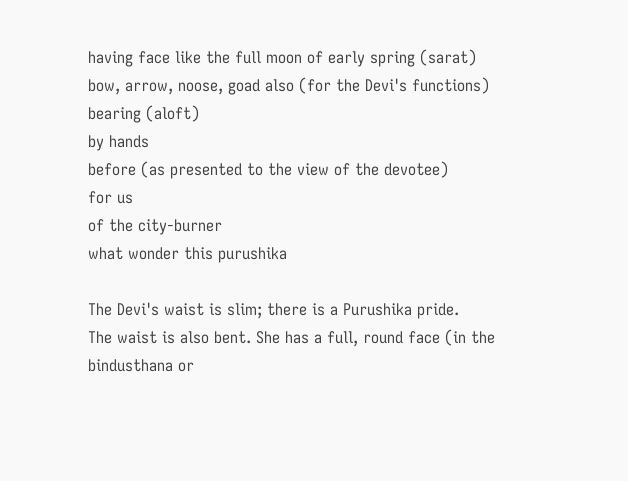having face like the full moon of early spring (sarat)
bow, arrow, noose, goad also (for the Devi's functions)
bearing (aloft)
by hands
before (as presented to the view of the devotee)
for us
of the city-burner
what wonder this purushika

The Devi's waist is slim; there is a Purushika pride.
The waist is also bent. She has a full, round face (in the bindusthana or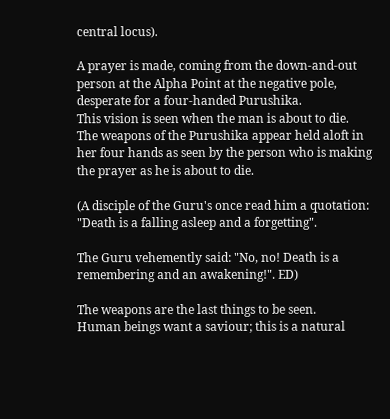central locus).

A prayer is made, coming from the down-and-out person at the Alpha Point at the negative pole, desperate for a four-handed Purushika.
This vision is seen when the man is about to die.
The weapons of the Purushika appear held aloft in her four hands as seen by the person who is making the prayer as he is about to die.

(A disciple of the Guru's once read him a quotation: "Death is a falling asleep and a forgetting".

The Guru vehemently said: "No, no! Death is a remembering and an awakening!". ED)

The weapons are the last things to be seen.
Human beings want a saviour; this is a natural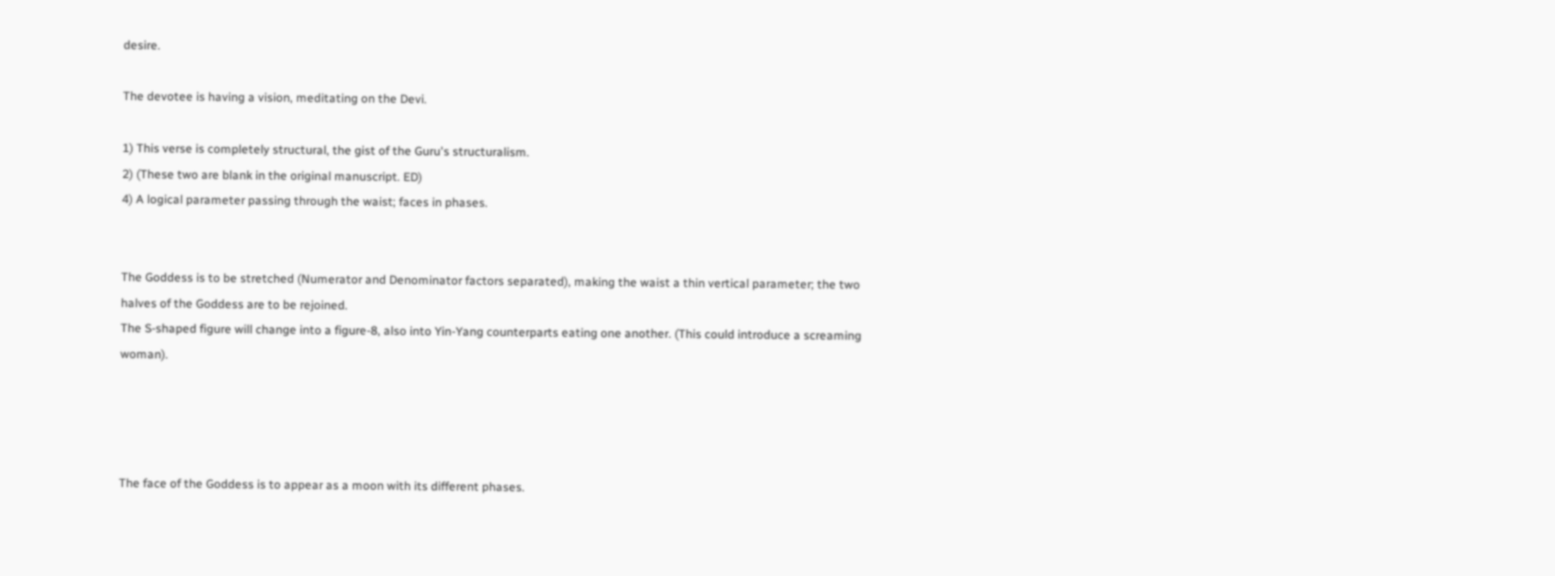desire.

The devotee is having a vision, meditating on the Devi.

1) This verse is completely structural, the gist of the Guru's structuralism.
2) (These two are blank in the original manuscript. ED)
4) A logical parameter passing through the waist; faces in phases.


The Goddess is to be stretched (Numerator and Denominator factors separated), making the waist a thin vertical parameter; the two halves of the Goddess are to be rejoined.
The S-shaped figure will change into a figure-8, also into Yin-Yang counterparts eating one another. (This could introduce a screaming woman).




The face of the Goddess is to appear as a moon with its different phases.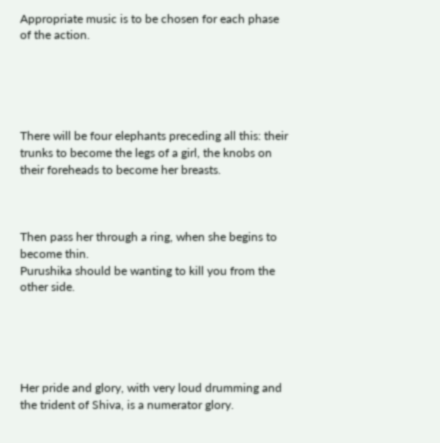Appropriate music is to be chosen for each phase of the action.





There will be four elephants preceding all this: their trunks to become the legs of a girl, the knobs on their foreheads to become her breasts.



Then pass her through a ring, when she begins to become thin.
Purushika should be wanting to kill you from the other side.





Her pride and glory, with very loud drumming and the trident of Shiva, is a numerator glory.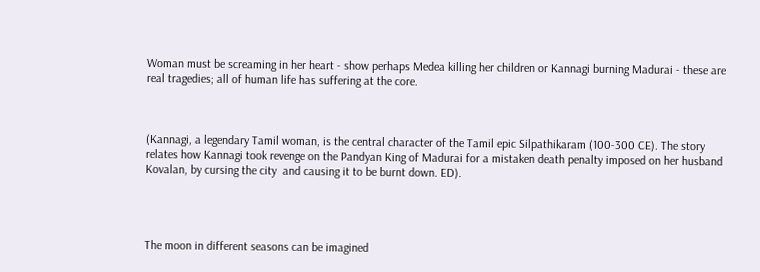Woman must be screaming in her heart - show perhaps Medea killing her children or Kannagi burning Madurai - these are real tragedies; all of human life has suffering at the core.



(Kannagi, a legendary Tamil woman, is the central character of the Tamil epic Silpathikaram (100-300 CE). The story relates how Kannagi took revenge on the Pandyan King of Madurai for a mistaken death penalty imposed on her husband Kovalan, by cursing the city  and causing it to be burnt down. ED).




The moon in different seasons can be imagined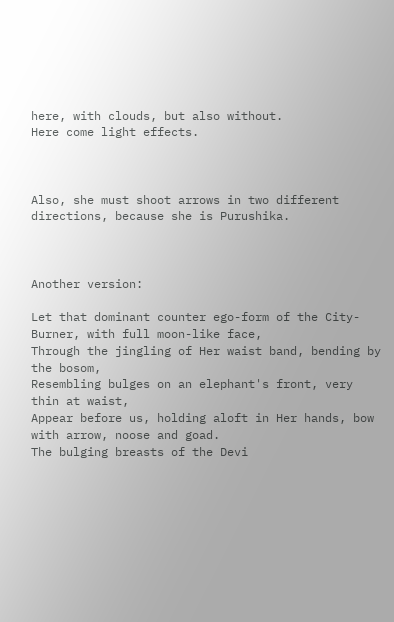here, with clouds, but also without.
Here come light effects.



Also, she must shoot arrows in two different directions, because she is Purushika.



Another version:

Let that dominant counter ego-form of the City-Burner, with full moon-like face,
Through the jingling of Her waist band, bending by the bosom,
Resembling bulges on an elephant's front, very thin at waist,
Appear before us, holding aloft in Her hands, bow with arrow, noose and goad.
The bulging breasts of the Devi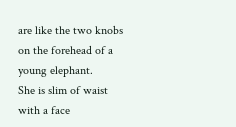are like the two knobs on the forehead of a young elephant.
She is slim of waist with a face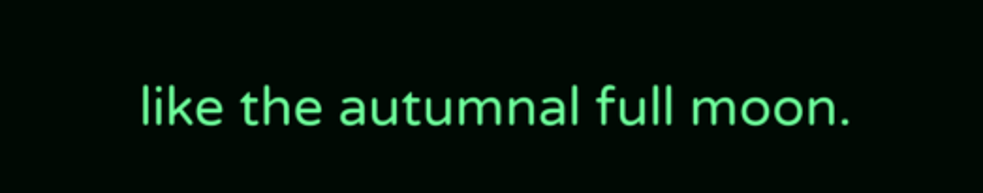like the autumnal full moon.